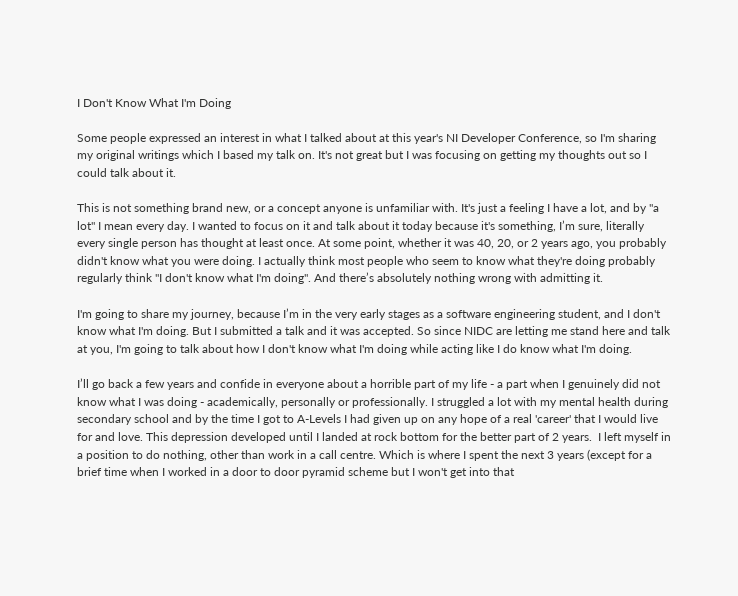I Don't Know What I'm Doing

Some people expressed an interest in what I talked about at this year's NI Developer Conference, so I'm sharing my original writings which I based my talk on. It's not great but I was focusing on getting my thoughts out so I could talk about it.

This is not something brand new, or a concept anyone is unfamiliar with. It's just a feeling I have a lot, and by "a lot" I mean every day. I wanted to focus on it and talk about it today because it's something, I’m sure, literally every single person has thought at least once. At some point, whether it was 40, 20, or 2 years ago, you probably didn't know what you were doing. I actually think most people who seem to know what they're doing probably regularly think "I don't know what I'm doing". And there’s absolutely nothing wrong with admitting it.

I'm going to share my journey, because I’m in the very early stages as a software engineering student, and I don't know what I'm doing. But I submitted a talk and it was accepted. So since NIDC are letting me stand here and talk at you, I'm going to talk about how I don't know what I'm doing while acting like I do know what I'm doing.

I’ll go back a few years and confide in everyone about a horrible part of my life - a part when I genuinely did not know what I was doing - academically, personally or professionally. I struggled a lot with my mental health during secondary school and by the time I got to A-Levels I had given up on any hope of a real 'career' that I would live for and love. This depression developed until I landed at rock bottom for the better part of 2 years.  I left myself in a position to do nothing, other than work in a call centre. Which is where I spent the next 3 years (except for a brief time when I worked in a door to door pyramid scheme but I won't get into that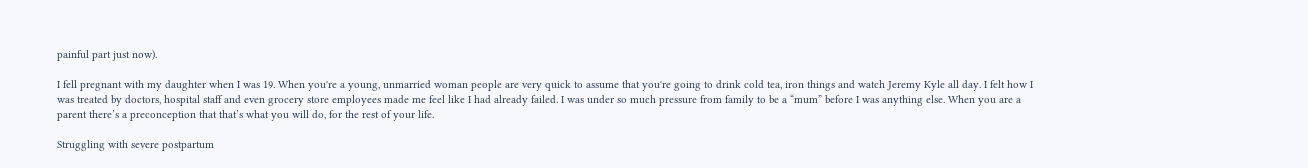painful part just now).

I fell pregnant with my daughter when I was 19. When you're a young, unmarried woman people are very quick to assume that you're going to drink cold tea, iron things and watch Jeremy Kyle all day. I felt how I was treated by doctors, hospital staff and even grocery store employees made me feel like I had already failed. I was under so much pressure from family to be a “mum” before I was anything else. When you are a parent there’s a preconception that that’s what you will do, for the rest of your life.

Struggling with severe postpartum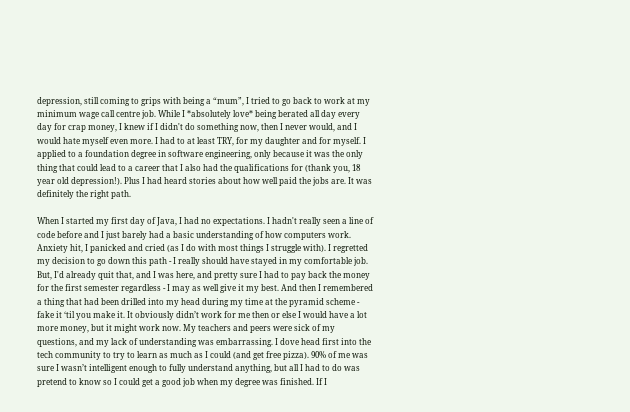depression, still coming to grips with being a “mum”, I tried to go back to work at my minimum wage call centre job. While I *absolutely love* being berated all day every day for crap money, I knew if I didn't do something now, then I never would, and I would hate myself even more. I had to at least TRY, for my daughter and for myself. I applied to a foundation degree in software engineering, only because it was the only thing that could lead to a career that I also had the qualifications for (thank you, 18 year old depression!). Plus I had heard stories about how well paid the jobs are. It was definitely the right path.

When I started my first day of Java, I had no expectations. I hadn't really seen a line of code before and I just barely had a basic understanding of how computers work. Anxiety hit, I panicked and cried (as I do with most things I struggle with). I regretted my decision to go down this path - I really should have stayed in my comfortable job. But, I'd already quit that, and I was here, and pretty sure I had to pay back the money for the first semester regardless - I may as well give it my best. And then I remembered a thing that had been drilled into my head during my time at the pyramid scheme - fake it ‘til you make it. It obviously didn’t work for me then or else I would have a lot more money, but it might work now. My teachers and peers were sick of my questions, and my lack of understanding was embarrassing. I dove head first into the tech community to try to learn as much as I could (and get free pizza). 90% of me was sure I wasn’t intelligent enough to fully understand anything, but all I had to do was pretend to know so I could get a good job when my degree was finished. If I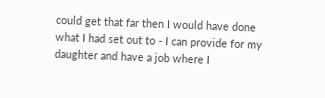could get that far then I would have done what I had set out to - I can provide for my daughter and have a job where I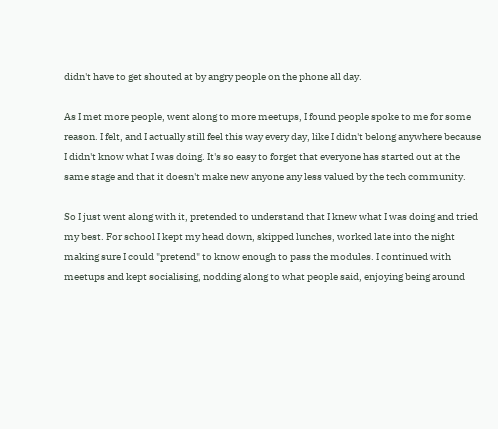didn't have to get shouted at by angry people on the phone all day.

As I met more people, went along to more meetups, I found people spoke to me for some reason. I felt, and I actually still feel this way every day, like I didn't belong anywhere because I didn't know what I was doing. It's so easy to forget that everyone has started out at the same stage and that it doesn't make new anyone any less valued by the tech community.

So I just went along with it, pretended to understand that I knew what I was doing and tried my best. For school I kept my head down, skipped lunches, worked late into the night making sure I could "pretend" to know enough to pass the modules. I continued with meetups and kept socialising, nodding along to what people said, enjoying being around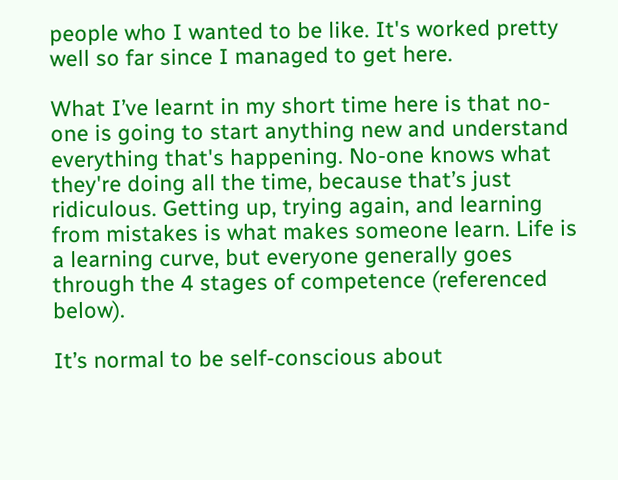people who I wanted to be like. It's worked pretty well so far since I managed to get here.

What I’ve learnt in my short time here is that no-one is going to start anything new and understand everything that's happening. No-one knows what they're doing all the time, because that’s just ridiculous. Getting up, trying again, and learning from mistakes is what makes someone learn. Life is a learning curve, but everyone generally goes through the 4 stages of competence (referenced below).

It’s normal to be self-conscious about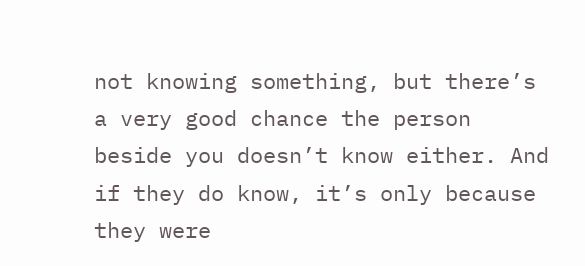not knowing something, but there’s a very good chance the person beside you doesn’t know either. And if they do know, it’s only because they were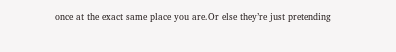once at the exact same place you are.Or else they’re just pretending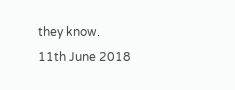they know.
11th June 2018